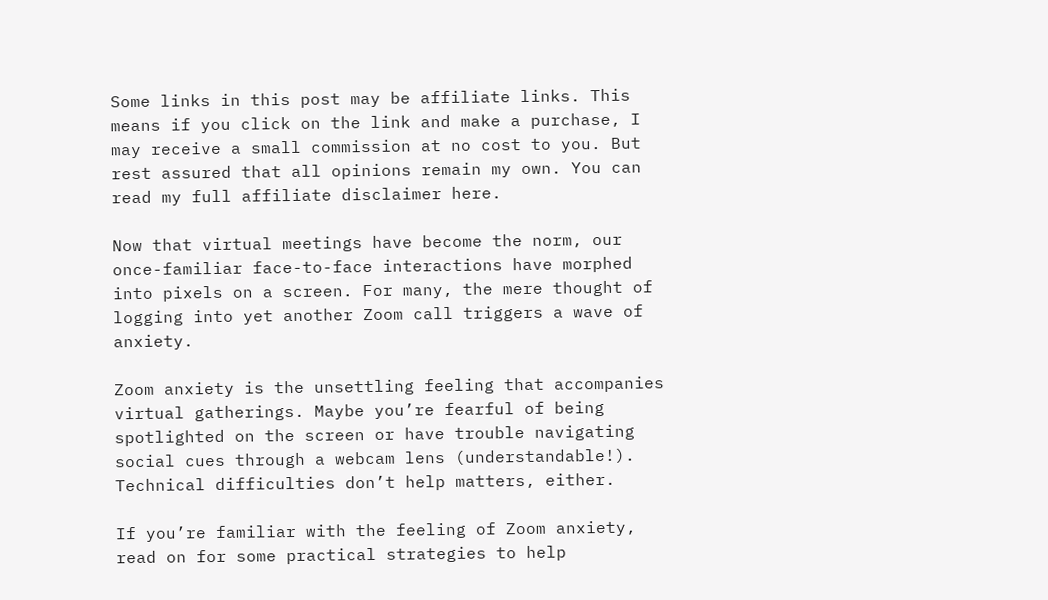Some links in this post may be affiliate links. This means if you click on the link and make a purchase, I may receive a small commission at no cost to you. But rest assured that all opinions remain my own. You can read my full affiliate disclaimer here.

Now that virtual meetings have become the norm, our once-familiar face-to-face interactions have morphed into pixels on a screen. For many, the mere thought of logging into yet another Zoom call triggers a wave of anxiety.

Zoom anxiety is the unsettling feeling that accompanies virtual gatherings. Maybe you’re fearful of being spotlighted on the screen or have trouble navigating social cues through a webcam lens (understandable!). Technical difficulties don’t help matters, either.

If you’re familiar with the feeling of Zoom anxiety, read on for some practical strategies to help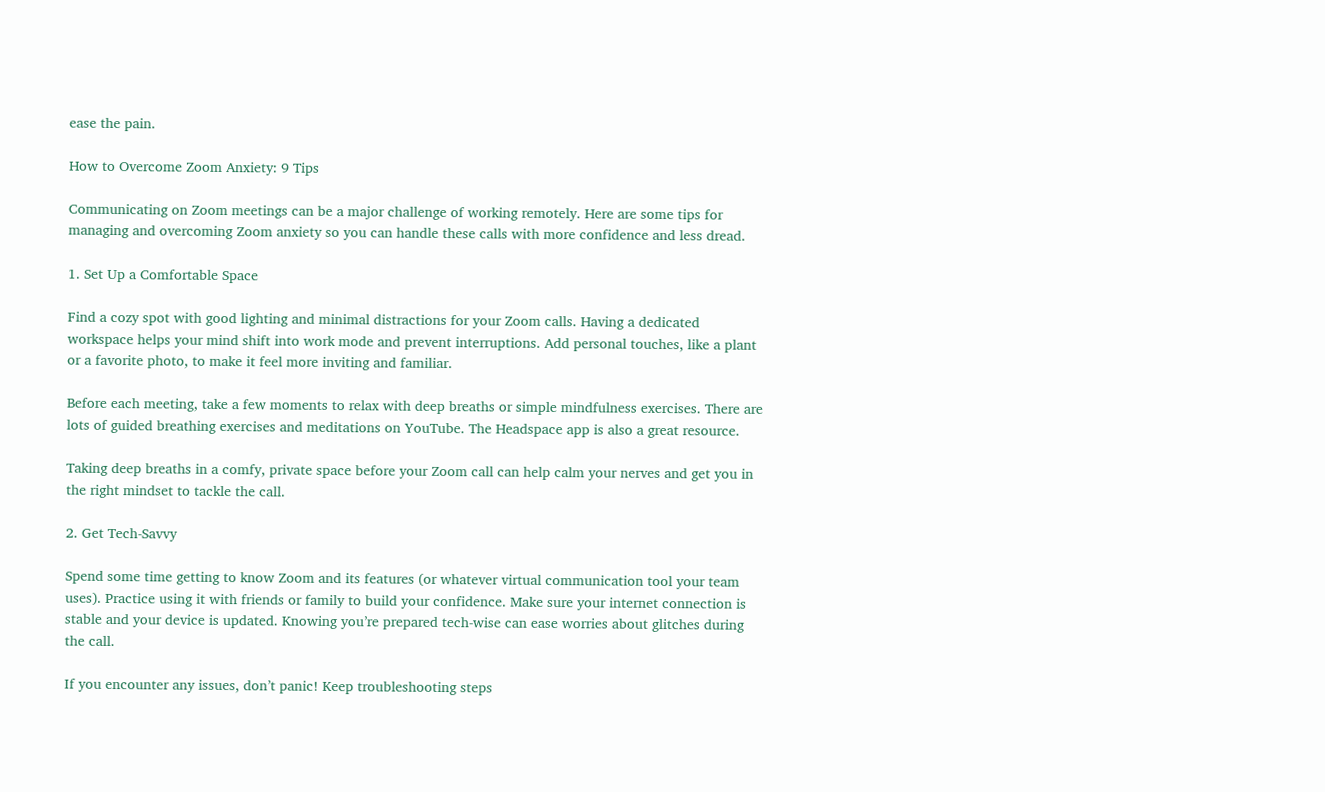ease the pain.

How to Overcome Zoom Anxiety: 9 Tips

Communicating on Zoom meetings can be a major challenge of working remotely. Here are some tips for managing and overcoming Zoom anxiety so you can handle these calls with more confidence and less dread.

1. Set Up a Comfortable Space

Find a cozy spot with good lighting and minimal distractions for your Zoom calls. Having a dedicated workspace helps your mind shift into work mode and prevent interruptions. Add personal touches, like a plant or a favorite photo, to make it feel more inviting and familiar.

Before each meeting, take a few moments to relax with deep breaths or simple mindfulness exercises. There are lots of guided breathing exercises and meditations on YouTube. The Headspace app is also a great resource.

Taking deep breaths in a comfy, private space before your Zoom call can help calm your nerves and get you in the right mindset to tackle the call.

2. Get Tech-Savvy

Spend some time getting to know Zoom and its features (or whatever virtual communication tool your team uses). Practice using it with friends or family to build your confidence. Make sure your internet connection is stable and your device is updated. Knowing you’re prepared tech-wise can ease worries about glitches during the call.

If you encounter any issues, don’t panic! Keep troubleshooting steps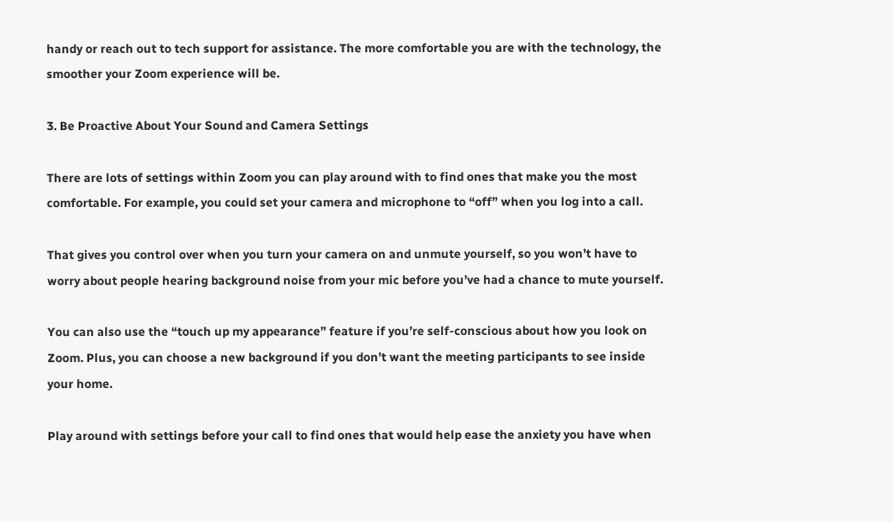handy or reach out to tech support for assistance. The more comfortable you are with the technology, the smoother your Zoom experience will be.

3. Be Proactive About Your Sound and Camera Settings

There are lots of settings within Zoom you can play around with to find ones that make you the most comfortable. For example, you could set your camera and microphone to “off” when you log into a call.

That gives you control over when you turn your camera on and unmute yourself, so you won’t have to worry about people hearing background noise from your mic before you’ve had a chance to mute yourself.

You can also use the “touch up my appearance” feature if you’re self-conscious about how you look on Zoom. Plus, you can choose a new background if you don’t want the meeting participants to see inside your home.

Play around with settings before your call to find ones that would help ease the anxiety you have when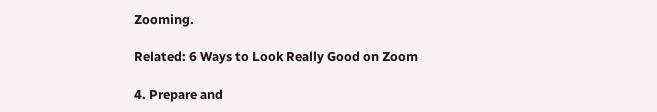Zooming.

Related: 6 Ways to Look Really Good on Zoom

4. Prepare and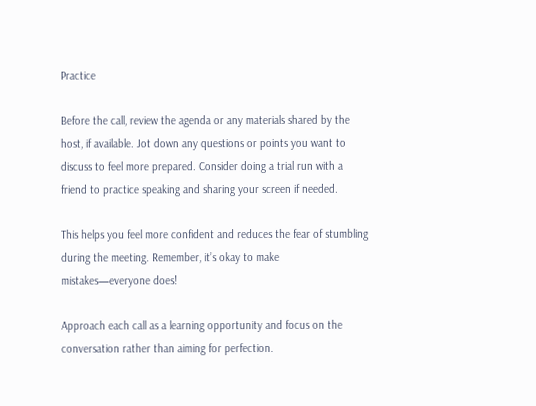Practice

Before the call, review the agenda or any materials shared by the host, if available. Jot down any questions or points you want to discuss to feel more prepared. Consider doing a trial run with a friend to practice speaking and sharing your screen if needed.

This helps you feel more confident and reduces the fear of stumbling during the meeting. Remember, it’s okay to make mistakes—everyone does!

Approach each call as a learning opportunity and focus on the conversation rather than aiming for perfection.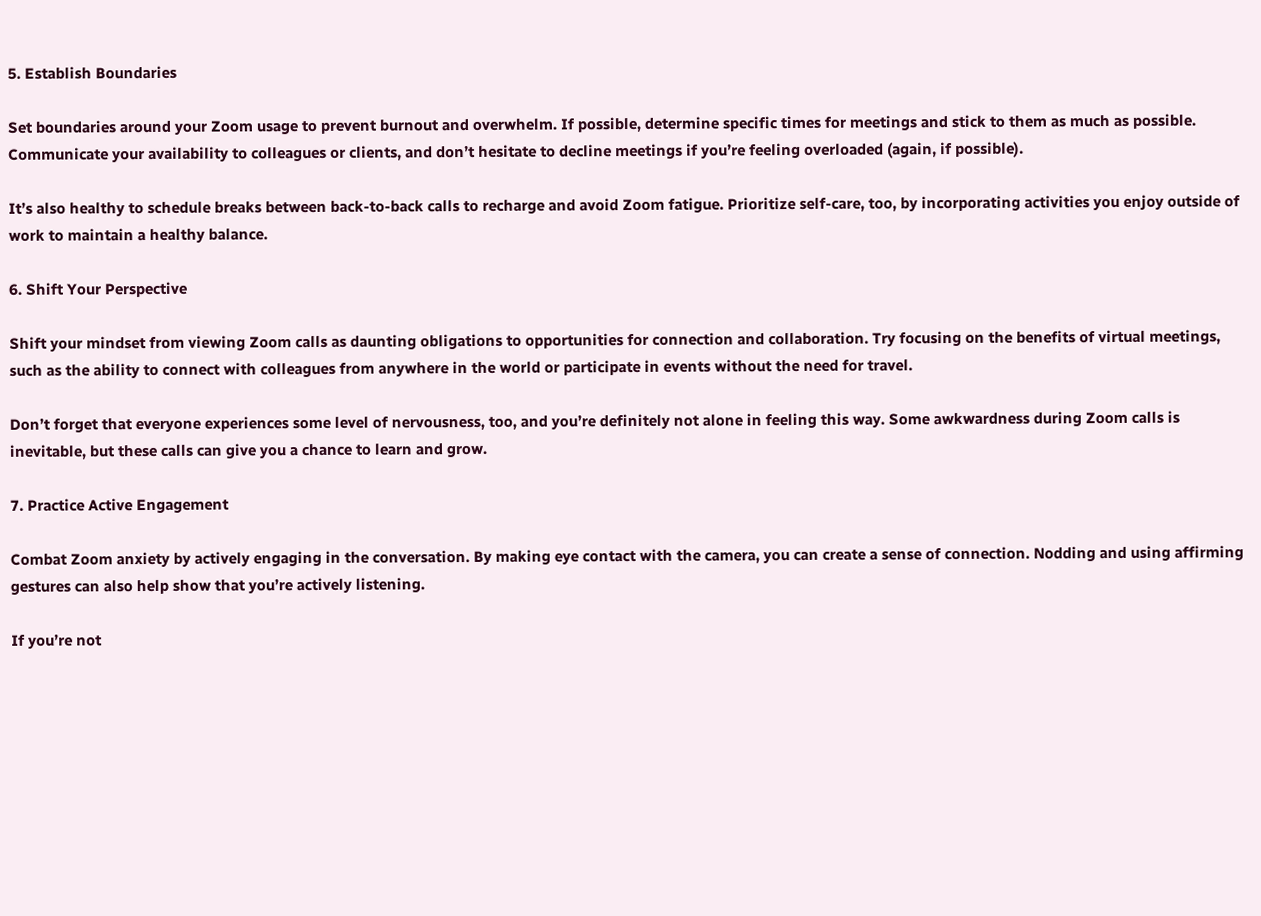5. Establish Boundaries

Set boundaries around your Zoom usage to prevent burnout and overwhelm. If possible, determine specific times for meetings and stick to them as much as possible. Communicate your availability to colleagues or clients, and don’t hesitate to decline meetings if you’re feeling overloaded (again, if possible).

It’s also healthy to schedule breaks between back-to-back calls to recharge and avoid Zoom fatigue. Prioritize self-care, too, by incorporating activities you enjoy outside of work to maintain a healthy balance.

6. Shift Your Perspective

Shift your mindset from viewing Zoom calls as daunting obligations to opportunities for connection and collaboration. Try focusing on the benefits of virtual meetings, such as the ability to connect with colleagues from anywhere in the world or participate in events without the need for travel.

Don’t forget that everyone experiences some level of nervousness, too, and you’re definitely not alone in feeling this way. Some awkwardness during Zoom calls is inevitable, but these calls can give you a chance to learn and grow.

7. Practice Active Engagement

Combat Zoom anxiety by actively engaging in the conversation. By making eye contact with the camera, you can create a sense of connection. Nodding and using affirming gestures can also help show that you’re actively listening.

If you’re not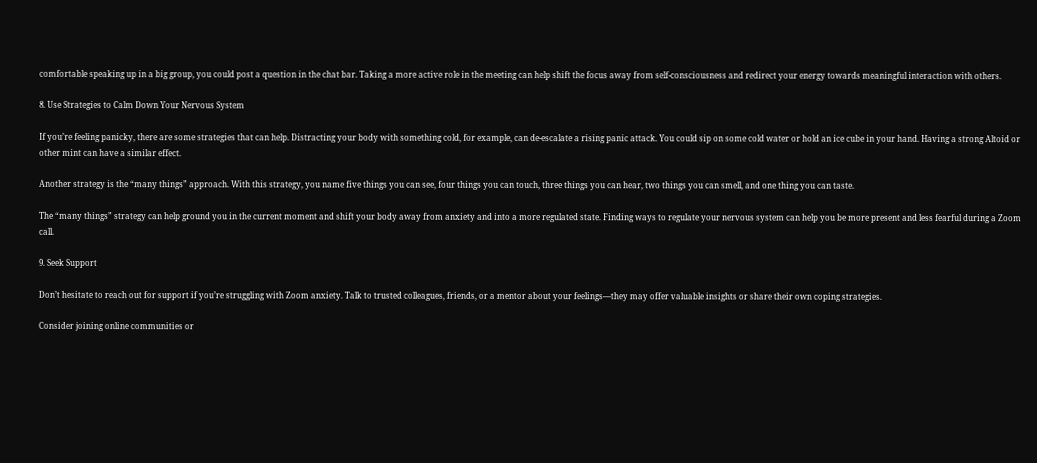comfortable speaking up in a big group, you could post a question in the chat bar. Taking a more active role in the meeting can help shift the focus away from self-consciousness and redirect your energy towards meaningful interaction with others.

8. Use Strategies to Calm Down Your Nervous System

If you’re feeling panicky, there are some strategies that can help. Distracting your body with something cold, for example, can de-escalate a rising panic attack. You could sip on some cold water or hold an ice cube in your hand. Having a strong Altoid or other mint can have a similar effect.

Another strategy is the “many things” approach. With this strategy, you name five things you can see, four things you can touch, three things you can hear, two things you can smell, and one thing you can taste.

The “many things” strategy can help ground you in the current moment and shift your body away from anxiety and into a more regulated state. Finding ways to regulate your nervous system can help you be more present and less fearful during a Zoom call.

9. Seek Support

Don’t hesitate to reach out for support if you’re struggling with Zoom anxiety. Talk to trusted colleagues, friends, or a mentor about your feelings—they may offer valuable insights or share their own coping strategies.

Consider joining online communities or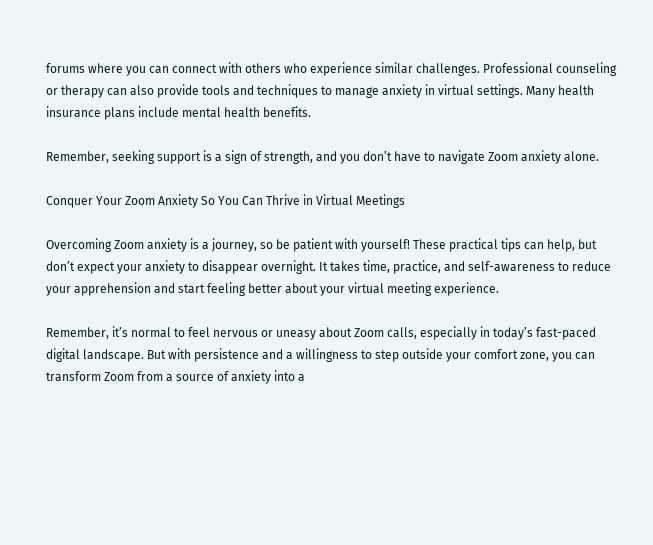forums where you can connect with others who experience similar challenges. Professional counseling or therapy can also provide tools and techniques to manage anxiety in virtual settings. Many health insurance plans include mental health benefits.

Remember, seeking support is a sign of strength, and you don’t have to navigate Zoom anxiety alone.

Conquer Your Zoom Anxiety So You Can Thrive in Virtual Meetings

Overcoming Zoom anxiety is a journey, so be patient with yourself! These practical tips can help, but don’t expect your anxiety to disappear overnight. It takes time, practice, and self-awareness to reduce your apprehension and start feeling better about your virtual meeting experience.

Remember, it’s normal to feel nervous or uneasy about Zoom calls, especially in today’s fast-paced digital landscape. But with persistence and a willingness to step outside your comfort zone, you can transform Zoom from a source of anxiety into a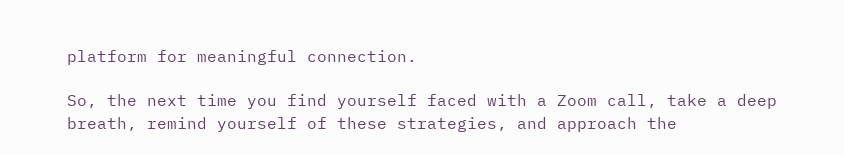platform for meaningful connection.

So, the next time you find yourself faced with a Zoom call, take a deep breath, remind yourself of these strategies, and approach the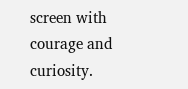screen with courage and curiosity.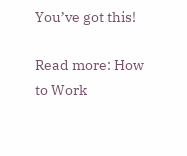You’ve got this!

Read more: How to Work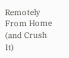Remotely From Home (and Crush It)